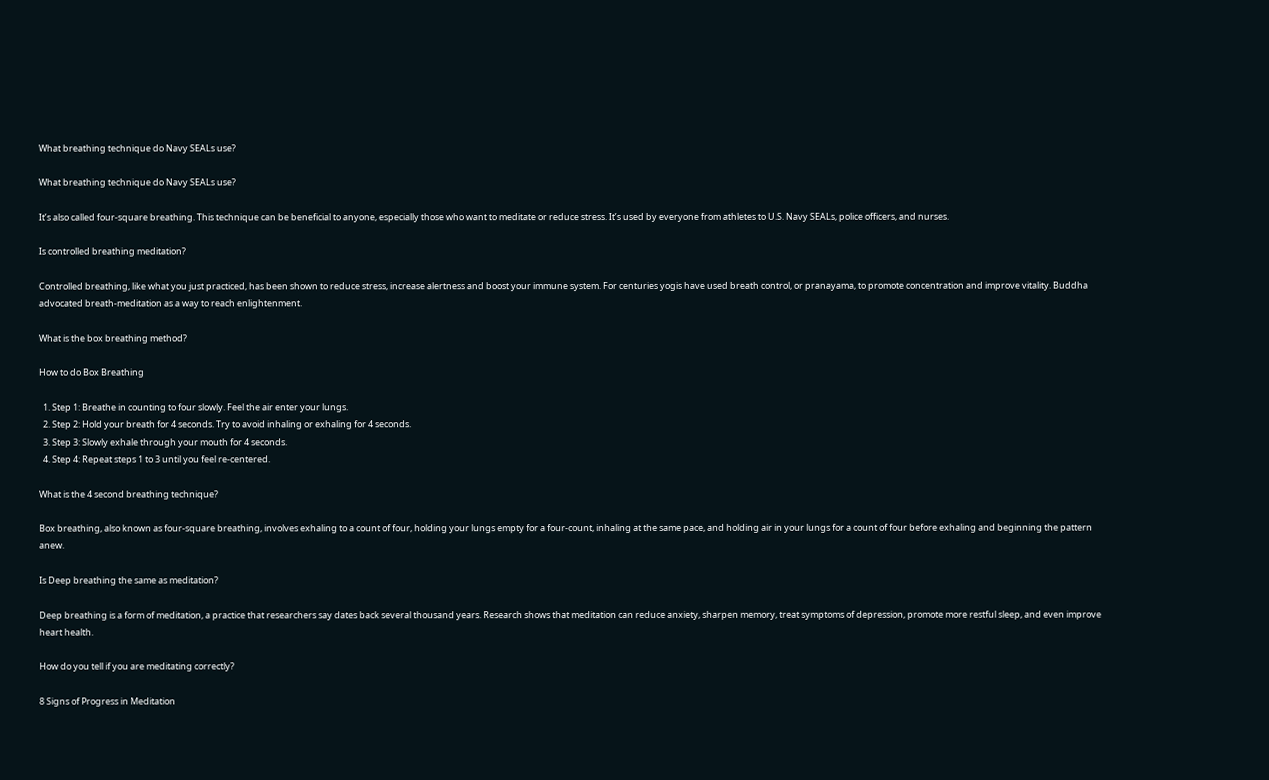What breathing technique do Navy SEALs use?

What breathing technique do Navy SEALs use?

It’s also called four-square breathing. This technique can be beneficial to anyone, especially those who want to meditate or reduce stress. It’s used by everyone from athletes to U.S. Navy SEALs, police officers, and nurses.

Is controlled breathing meditation?

Controlled breathing, like what you just practiced, has been shown to reduce stress, increase alertness and boost your immune system. For centuries yogis have used breath control, or pranayama, to promote concentration and improve vitality. Buddha advocated breath-meditation as a way to reach enlightenment.

What is the box breathing method?

How to do Box Breathing

  1. Step 1: Breathe in counting to four slowly. Feel the air enter your lungs.
  2. Step 2: Hold your breath for 4 seconds. Try to avoid inhaling or exhaling for 4 seconds.
  3. Step 3: Slowly exhale through your mouth for 4 seconds.
  4. Step 4: Repeat steps 1 to 3 until you feel re-centered.

What is the 4 second breathing technique?

Box breathing, also known as four-square breathing, involves exhaling to a count of four, holding your lungs empty for a four-count, inhaling at the same pace, and holding air in your lungs for a count of four before exhaling and beginning the pattern anew.

Is Deep breathing the same as meditation?

Deep breathing is a form of meditation, a practice that researchers say dates back several thousand years. Research shows that meditation can reduce anxiety, sharpen memory, treat symptoms of depression, promote more restful sleep, and even improve heart health.

How do you tell if you are meditating correctly?

8 Signs of Progress in Meditation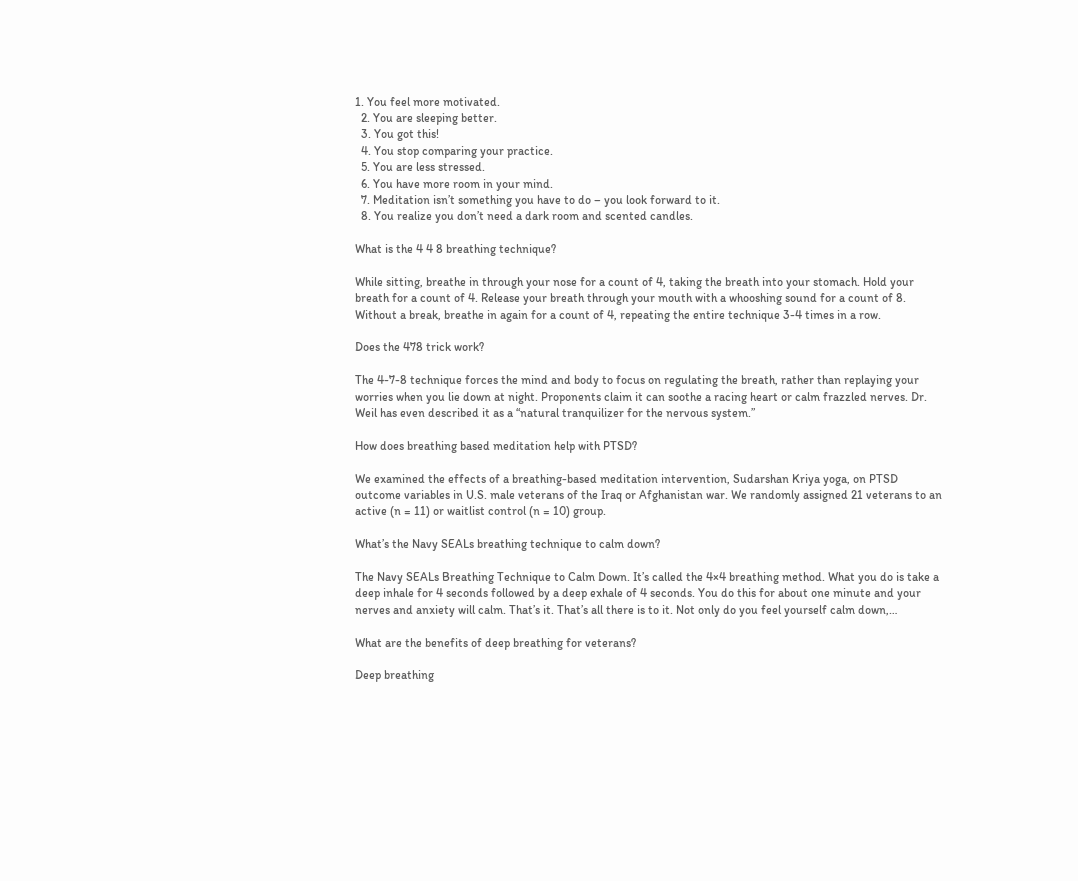1. You feel more motivated.
  2. You are sleeping better.
  3. You got this!
  4. You stop comparing your practice.
  5. You are less stressed.
  6. You have more room in your mind.
  7. Meditation isn’t something you have to do – you look forward to it.
  8. You realize you don’t need a dark room and scented candles.

What is the 4 4 8 breathing technique?

While sitting, breathe in through your nose for a count of 4, taking the breath into your stomach. Hold your breath for a count of 4. Release your breath through your mouth with a whooshing sound for a count of 8. Without a break, breathe in again for a count of 4, repeating the entire technique 3-4 times in a row.

Does the 478 trick work?

The 4-7-8 technique forces the mind and body to focus on regulating the breath, rather than replaying your worries when you lie down at night. Proponents claim it can soothe a racing heart or calm frazzled nerves. Dr. Weil has even described it as a “natural tranquilizer for the nervous system.”

How does breathing based meditation help with PTSD?

We examined the effects of a breathing-based meditation intervention, Sudarshan Kriya yoga, on PTSD outcome variables in U.S. male veterans of the Iraq or Afghanistan war. We randomly assigned 21 veterans to an active (n = 11) or waitlist control (n = 10) group.

What’s the Navy SEALs breathing technique to calm down?

The Navy SEALs Breathing Technique to Calm Down. It’s called the 4×4 breathing method. What you do is take a deep inhale for 4 seconds followed by a deep exhale of 4 seconds. You do this for about one minute and your nerves and anxiety will calm. That’s it. That’s all there is to it. Not only do you feel yourself calm down,…

What are the benefits of deep breathing for veterans?

Deep breathing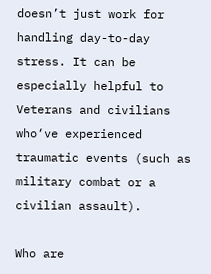doesn’t just work for handling day-to-day stress. It can be especially helpful to Veterans and civilians who‘ve experienced traumatic events (such as military combat or a civilian assault).

Who are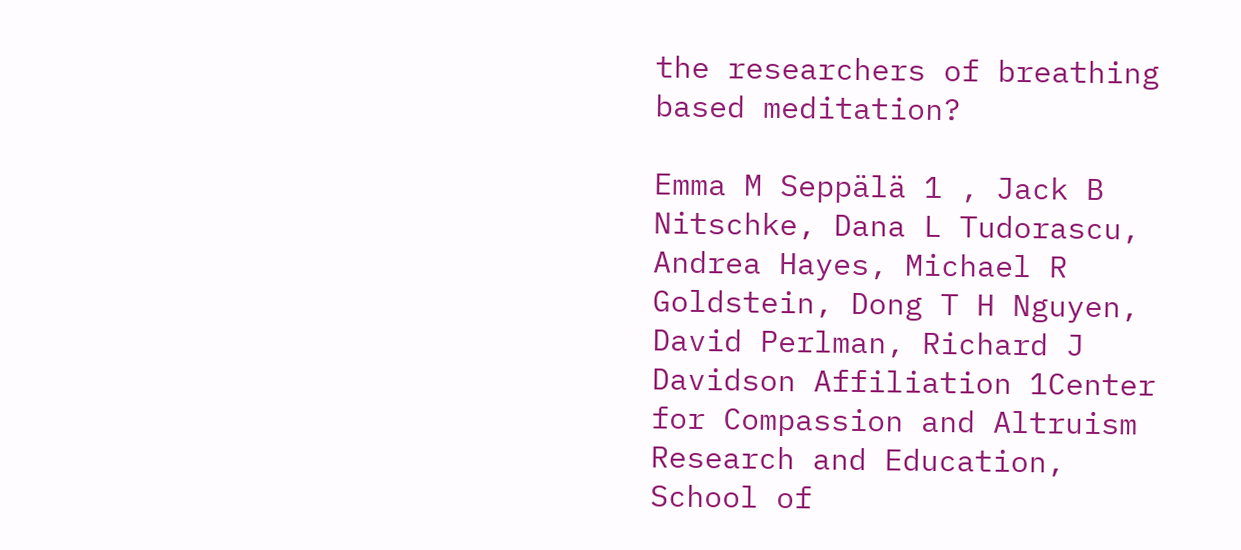the researchers of breathing based meditation?

Emma M Seppälä 1 , Jack B Nitschke, Dana L Tudorascu, Andrea Hayes, Michael R Goldstein, Dong T H Nguyen, David Perlman, Richard J Davidson Affiliation 1Center for Compassion and Altruism Research and Education, School of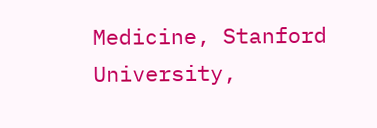Medicine, Stanford University,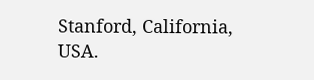Stanford, California, USA.